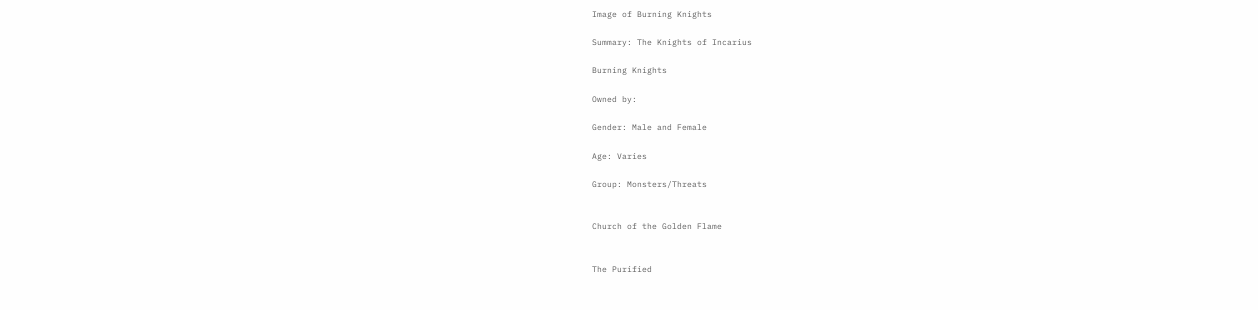Image of Burning Knights

Summary: The Knights of Incarius

Burning Knights

Owned by:

Gender: Male and Female

Age: Varies

Group: Monsters/Threats


Church of the Golden Flame


The Purified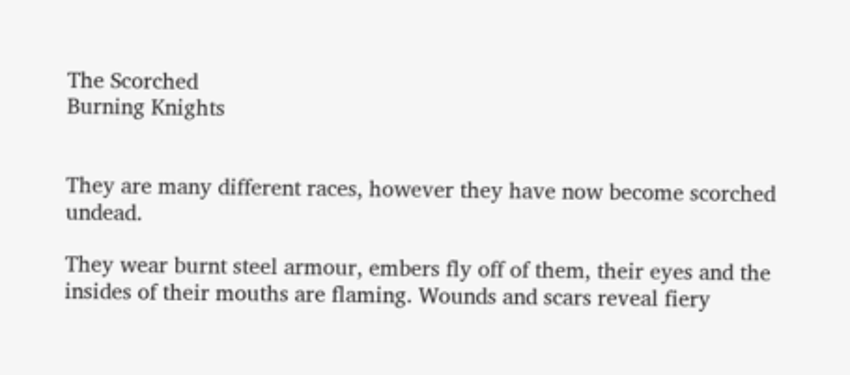The Scorched
Burning Knights


They are many different races, however they have now become scorched undead.

They wear burnt steel armour, embers fly off of them, their eyes and the insides of their mouths are flaming. Wounds and scars reveal fiery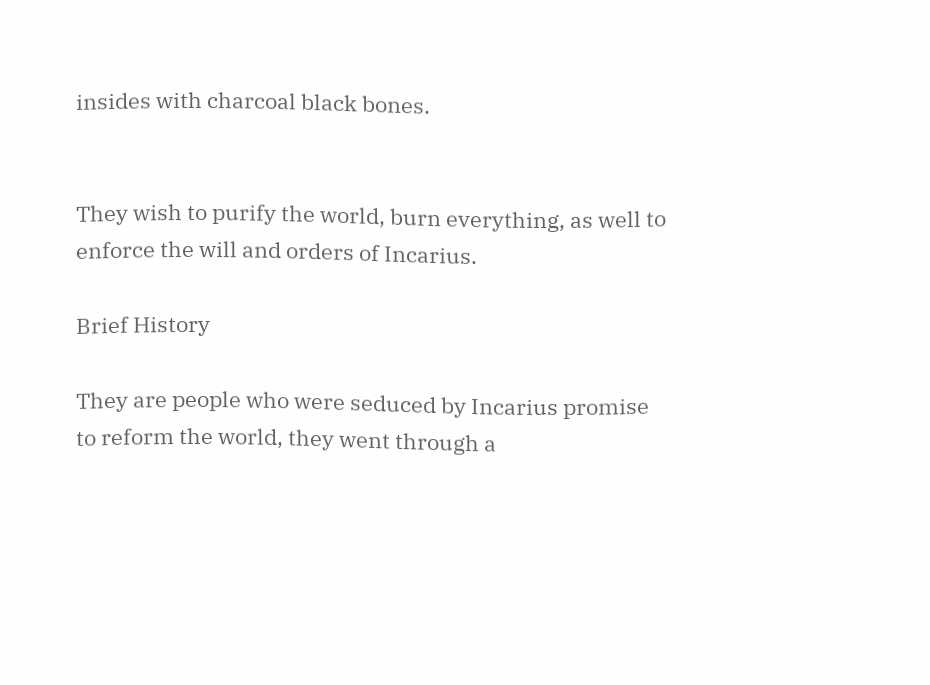insides with charcoal black bones.


They wish to purify the world, burn everything, as well to enforce the will and orders of Incarius.

Brief History

They are people who were seduced by Incarius promise to reform the world, they went through a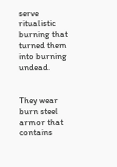serve ritualistic burning that turned them into burning undead.


They wear burn steel armor that contains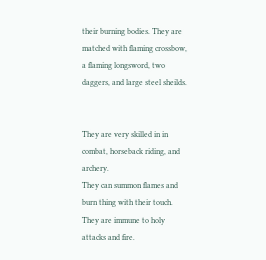their burning bodies. They are matched with flaming crossbow, a flaming longsword, two daggers, and large steel sheilds.


They are very skilled in in combat, horseback riding, and archery.
They can summon flames and burn thing with their touch.
They are immune to holy attacks and fire.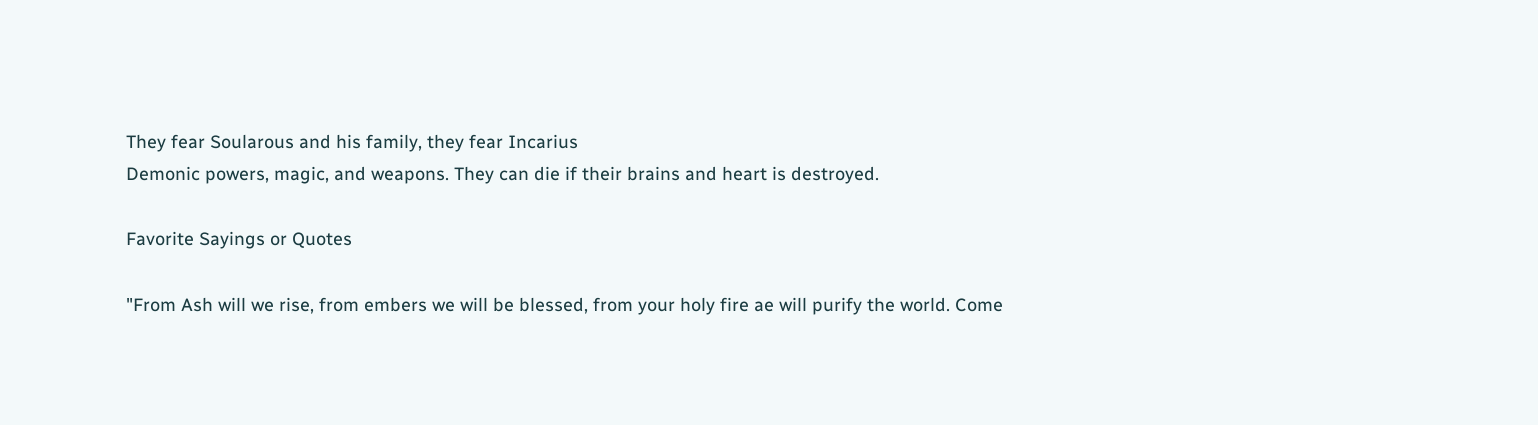They fear Soularous and his family, they fear Incarius
Demonic powers, magic, and weapons. They can die if their brains and heart is destroyed.

Favorite Sayings or Quotes

"From Ash will we rise, from embers we will be blessed, from your holy fire ae will purify the world. Come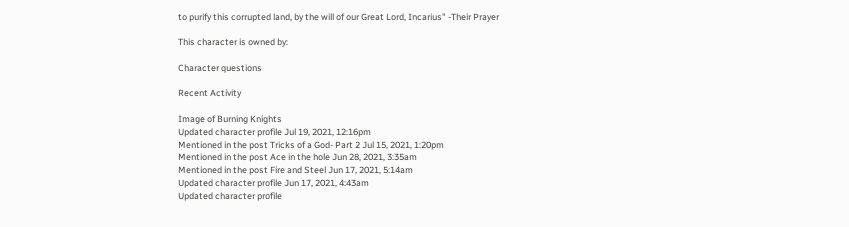to purify this corrupted land, by the will of our Great Lord, Incarius" -Their Prayer

This character is owned by:

Character questions

Recent Activity

Image of Burning Knights
Updated character profile Jul 19, 2021, 12:16pm
Mentioned in the post Tricks of a God- Part 2 Jul 15, 2021, 1:20pm
Mentioned in the post Ace in the hole Jun 28, 2021, 3:35am
Mentioned in the post Fire and Steel Jun 17, 2021, 5:14am
Updated character profile Jun 17, 2021, 4:43am
Updated character profile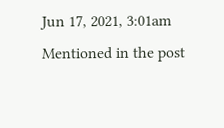Jun 17, 2021, 3:01am
Mentioned in the post